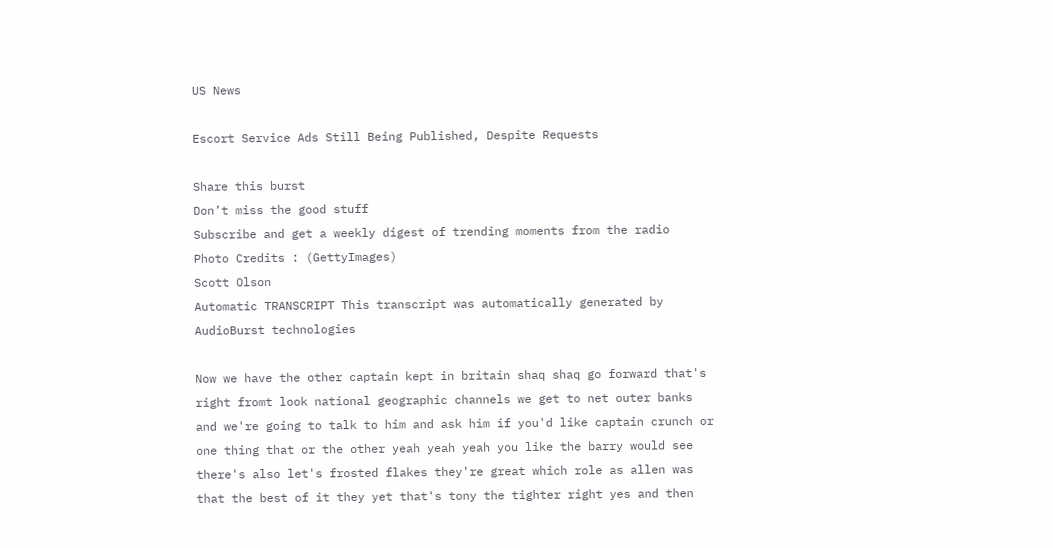US News

Escort Service Ads Still Being Published, Despite Requests

Share this burst
Don’t miss the good stuff
Subscribe and get a weekly digest of trending moments from the radio
Photo Credits : (GettyImages)
Scott Olson
Automatic TRANSCRIPT This transcript was automatically generated by AudioBurst technologies

Now we have the other captain kept in britain shaq shaq go forward that's right fromt look national geographic channels we get to net outer banks and we're going to talk to him and ask him if you'd like captain crunch or one thing that or the other yeah yeah yeah you like the barry would see there's also let's frosted flakes they're great which role as allen was that the best of it they yet that's tony the tighter right yes and then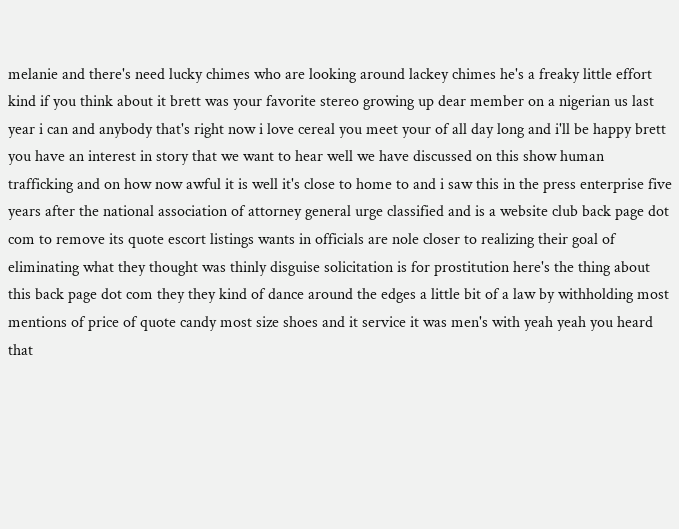melanie and there's need lucky chimes who are looking around lackey chimes he's a freaky little effort kind if you think about it brett was your favorite stereo growing up dear member on a nigerian us last year i can and anybody that's right now i love cereal you meet your of all day long and i'll be happy brett you have an interest in story that we want to hear well we have discussed on this show human trafficking and on how now awful it is well it's close to home to and i saw this in the press enterprise five years after the national association of attorney general urge classified and is a website club back page dot com to remove its quote escort listings wants in officials are nole closer to realizing their goal of eliminating what they thought was thinly disguise solicitation is for prostitution here's the thing about this back page dot com they they kind of dance around the edges a little bit of a law by withholding most mentions of price of quote candy most size shoes and it service it was men's with yeah yeah you heard that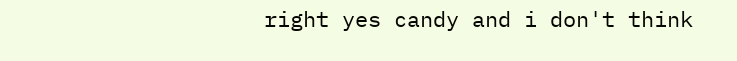right yes candy and i don't think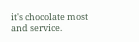it's chocolate most and service.